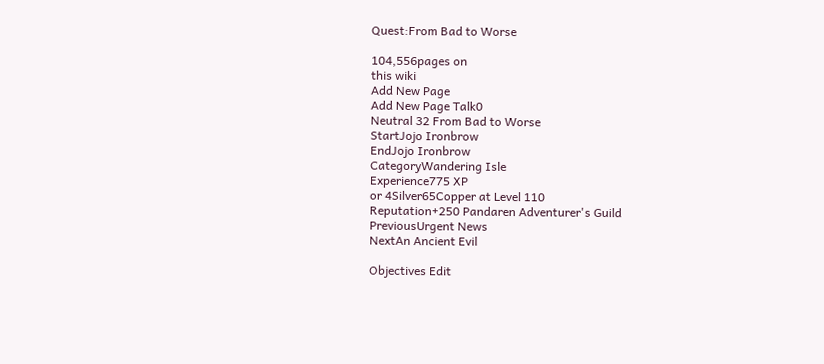Quest:From Bad to Worse

104,556pages on
this wiki
Add New Page
Add New Page Talk0
Neutral 32 From Bad to Worse
StartJojo Ironbrow
EndJojo Ironbrow
CategoryWandering Isle
Experience775 XP
or 4Silver65Copper at Level 110
Reputation+250 Pandaren Adventurer's Guild
PreviousUrgent News
NextAn Ancient Evil

Objectives Edit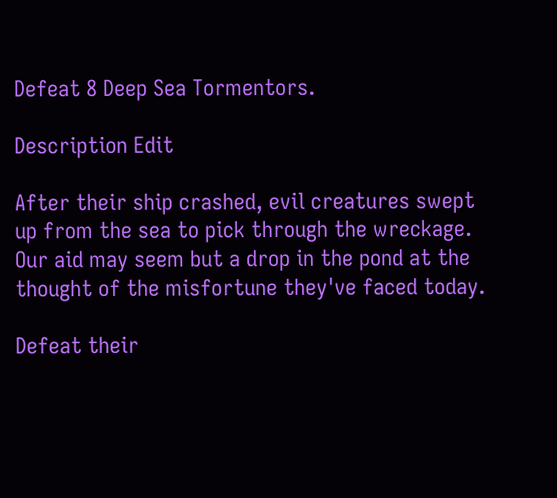Defeat 8 Deep Sea Tormentors.

Description Edit

After their ship crashed, evil creatures swept up from the sea to pick through the wreckage. Our aid may seem but a drop in the pond at the thought of the misfortune they've faced today.

Defeat their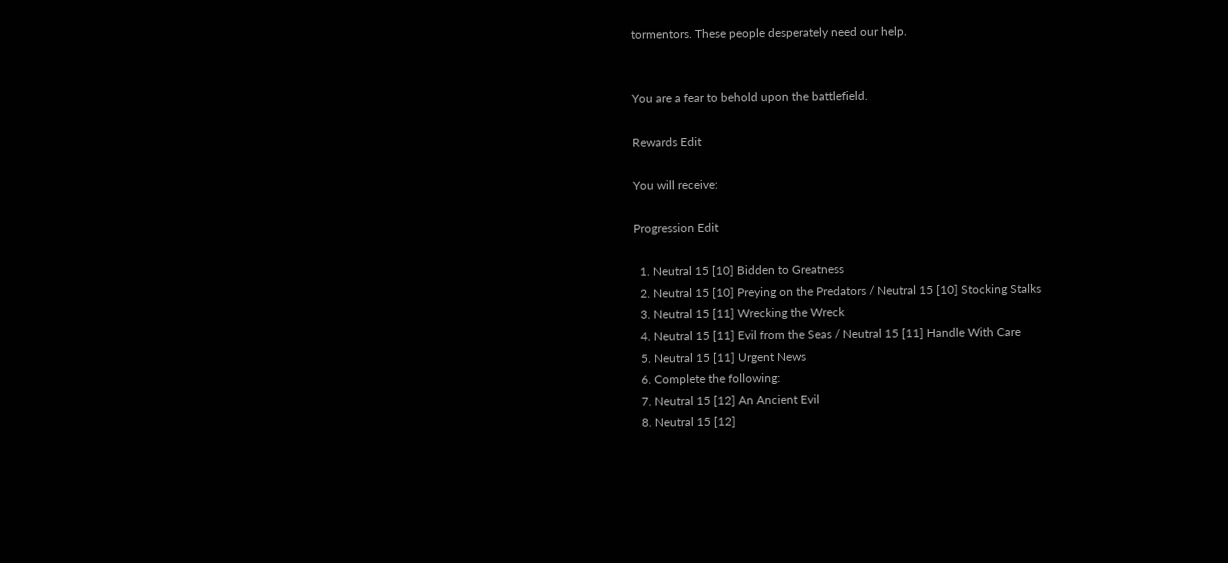tormentors. These people desperately need our help.


You are a fear to behold upon the battlefield.

Rewards Edit

You will receive:

Progression Edit

  1. Neutral 15 [10] Bidden to Greatness
  2. Neutral 15 [10] Preying on the Predators / Neutral 15 [10] Stocking Stalks
  3. Neutral 15 [11] Wrecking the Wreck
  4. Neutral 15 [11] Evil from the Seas / Neutral 15 [11] Handle With Care
  5. Neutral 15 [11] Urgent News
  6. Complete the following:
  7. Neutral 15 [12] An Ancient Evil
  8. Neutral 15 [12]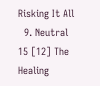Risking It All
  9. Neutral 15 [12] The Healing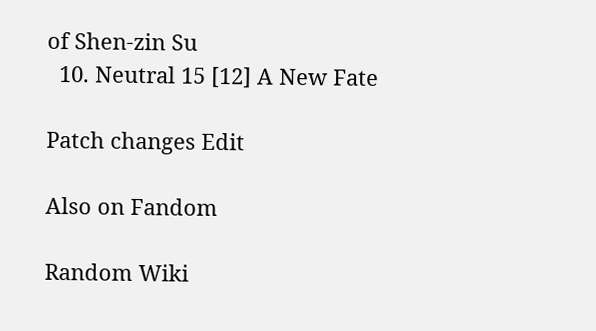of Shen-zin Su
  10. Neutral 15 [12] A New Fate

Patch changes Edit

Also on Fandom

Random Wiki